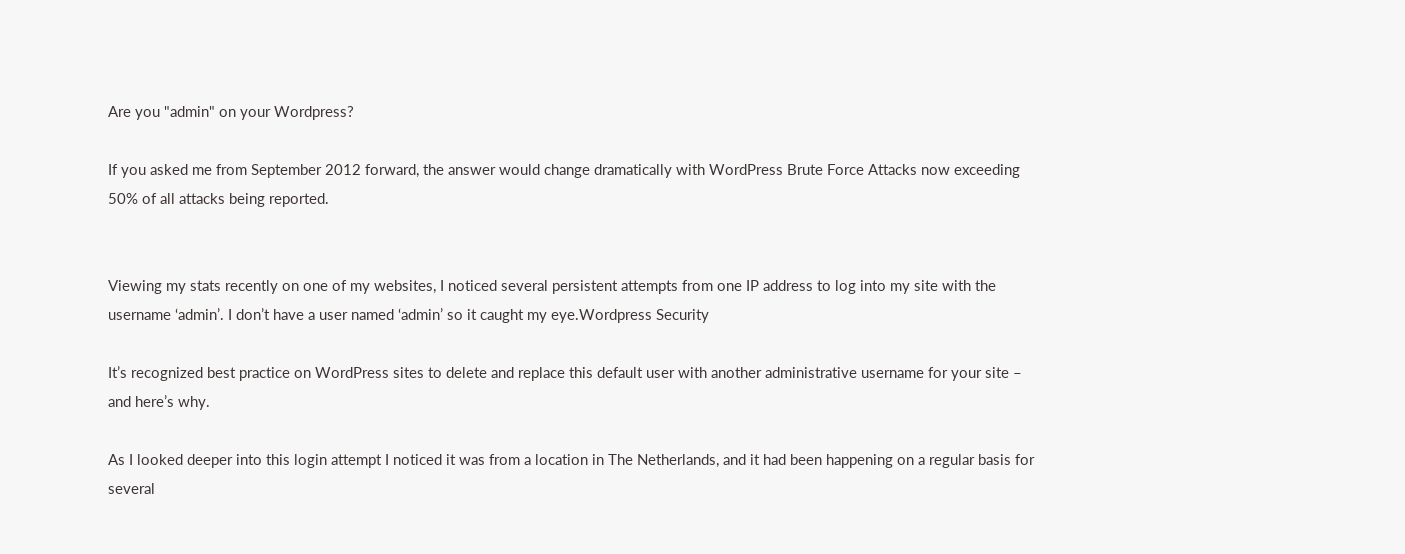Are you "admin" on your Wordpress?

If you asked me from September 2012 forward, the answer would change dramatically with WordPress Brute Force Attacks now exceeding 50% of all attacks being reported.


Viewing my stats recently on one of my websites, I noticed several persistent attempts from one IP address to log into my site with the username ‘admin’. I don’t have a user named ‘admin’ so it caught my eye.Wordpress Security

It’s recognized best practice on WordPress sites to delete and replace this default user with another administrative username for your site – and here’s why.

As I looked deeper into this login attempt I noticed it was from a location in The Netherlands, and it had been happening on a regular basis for several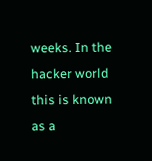weeks. In the hacker world this is known as a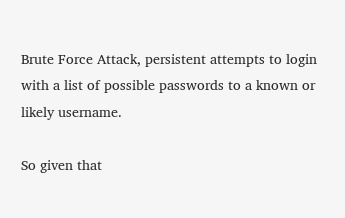Brute Force Attack, persistent attempts to login with a list of possible passwords to a known or likely username.

So given that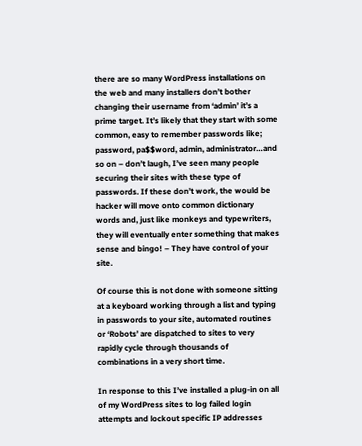there are so many WordPress installations on the web and many installers don’t bother changing their username from ‘admin’ it’s a prime target. It’s likely that they start with some common, easy to remember passwords like; password, pa$$word, admin, administrator…and so on – don’t laugh, I’ve seen many people securing their sites with these type of passwords. If these don’t work, the would be hacker will move onto common dictionary words and, just like monkeys and typewriters, they will eventually enter something that makes sense and bingo! – They have control of your site.

Of course this is not done with someone sitting at a keyboard working through a list and typing in passwords to your site, automated routines or ‘Robots’ are dispatched to sites to very rapidly cycle through thousands of combinations in a very short time.

In response to this I’ve installed a plug-in on all of my WordPress sites to log failed login attempts and lockout specific IP addresses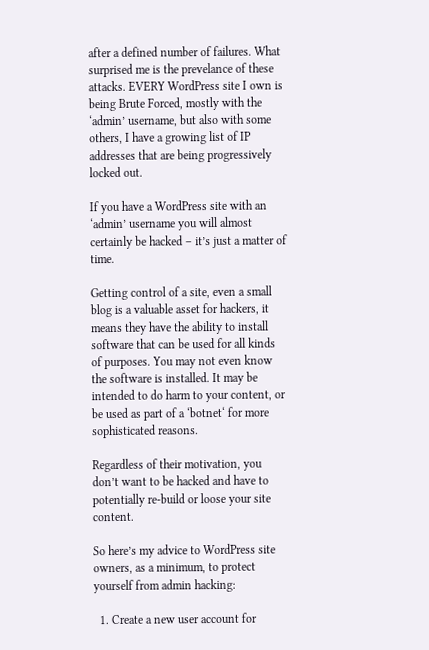after a defined number of failures. What surprised me is the prevelance of these attacks. EVERY WordPress site I own is being Brute Forced, mostly with the ‘admin’ username, but also with some others, I have a growing list of IP addresses that are being progressively locked out.

If you have a WordPress site with an ‘admin’ username you will almost certainly be hacked – it’s just a matter of time.

Getting control of a site, even a small blog is a valuable asset for hackers, it means they have the ability to install software that can be used for all kinds of purposes. You may not even know the software is installed. It may be intended to do harm to your content, or be used as part of a ‘botnet‘ for more sophisticated reasons.

Regardless of their motivation, you don’t want to be hacked and have to potentially re-build or loose your site content.

So here’s my advice to WordPress site owners, as a minimum, to protect yourself from admin hacking:

  1. Create a new user account for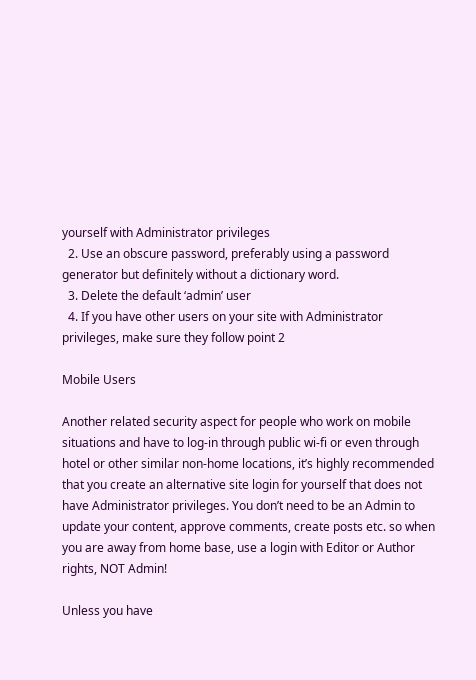yourself with Administrator privileges
  2. Use an obscure password, preferably using a password generator but definitely without a dictionary word.
  3. Delete the default ‘admin’ user
  4. If you have other users on your site with Administrator privileges, make sure they follow point 2

Mobile Users

Another related security aspect for people who work on mobile situations and have to log-in through public wi-fi or even through hotel or other similar non-home locations, it’s highly recommended that you create an alternative site login for yourself that does not have Administrator privileges. You don’t need to be an Admin to update your content, approve comments, create posts etc. so when you are away from home base, use a login with Editor or Author rights, NOT Admin!

Unless you have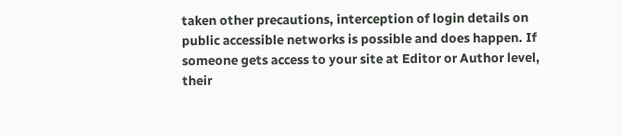taken other precautions, interception of login details on public accessible networks is possible and does happen. If someone gets access to your site at Editor or Author level, their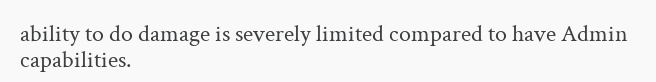ability to do damage is severely limited compared to have Admin capabilities.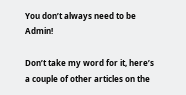You don’t always need to be Admin!

Don’t take my word for it, here’s a couple of other articles on the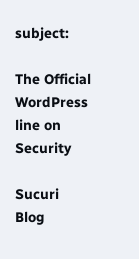subject:

The Official WordPress line on Security

Sucuri Blog